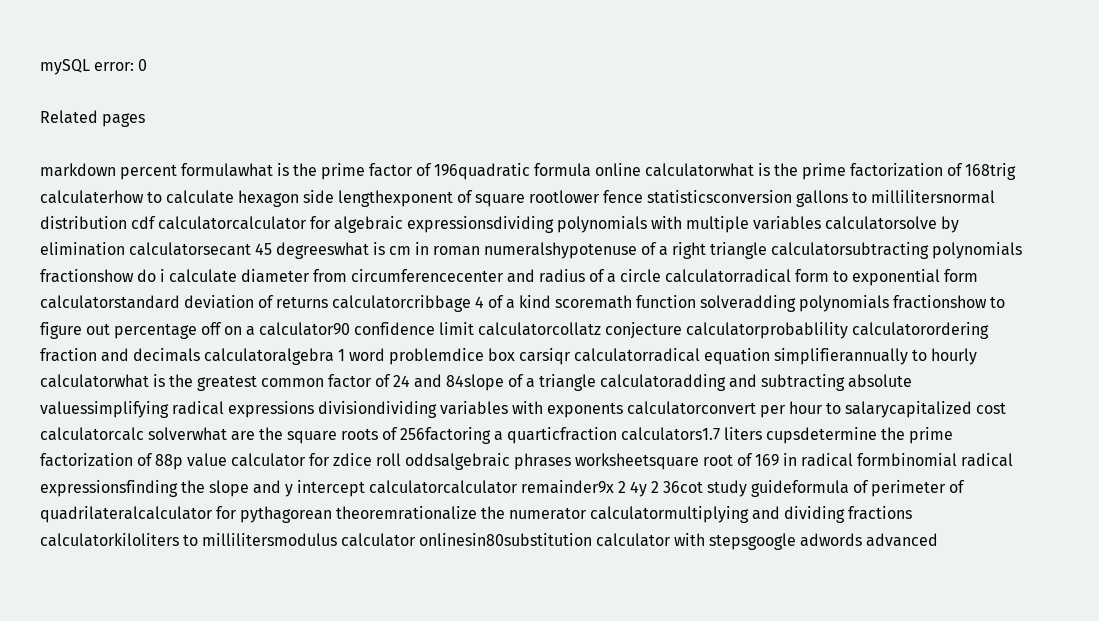mySQL error: 0

Related pages

markdown percent formulawhat is the prime factor of 196quadratic formula online calculatorwhat is the prime factorization of 168trig calculaterhow to calculate hexagon side lengthexponent of square rootlower fence statisticsconversion gallons to millilitersnormal distribution cdf calculatorcalculator for algebraic expressionsdividing polynomials with multiple variables calculatorsolve by elimination calculatorsecant 45 degreeswhat is cm in roman numeralshypotenuse of a right triangle calculatorsubtracting polynomials fractionshow do i calculate diameter from circumferencecenter and radius of a circle calculatorradical form to exponential form calculatorstandard deviation of returns calculatorcribbage 4 of a kind scoremath function solveradding polynomials fractionshow to figure out percentage off on a calculator90 confidence limit calculatorcollatz conjecture calculatorprobablility calculatorordering fraction and decimals calculatoralgebra 1 word problemdice box carsiqr calculatorradical equation simplifierannually to hourly calculatorwhat is the greatest common factor of 24 and 84slope of a triangle calculatoradding and subtracting absolute valuessimplifying radical expressions divisiondividing variables with exponents calculatorconvert per hour to salarycapitalized cost calculatorcalc solverwhat are the square roots of 256factoring a quarticfraction calculators1.7 liters cupsdetermine the prime factorization of 88p value calculator for zdice roll oddsalgebraic phrases worksheetsquare root of 169 in radical formbinomial radical expressionsfinding the slope and y intercept calculatorcalculator remainder9x 2 4y 2 36cot study guideformula of perimeter of quadrilateralcalculator for pythagorean theoremrationalize the numerator calculatormultiplying and dividing fractions calculatorkiloliters to millilitersmodulus calculator onlinesin80substitution calculator with stepsgoogle adwords advanced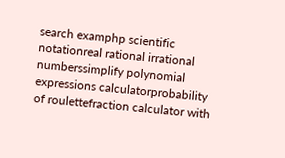search examphp scientific notationreal rational irrational numberssimplify polynomial expressions calculatorprobability of roulettefraction calculator with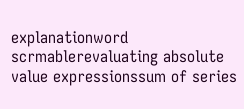explanationword scrmablerevaluating absolute value expressionssum of series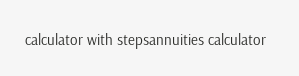calculator with stepsannuities calculator